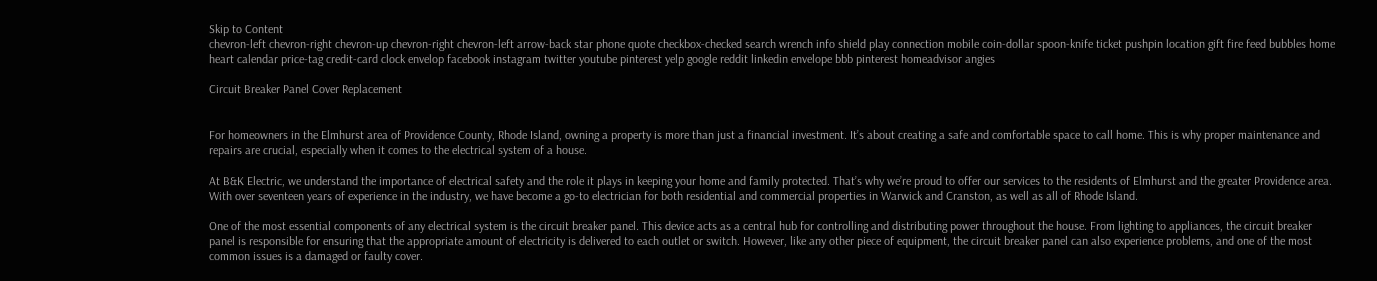Skip to Content
chevron-left chevron-right chevron-up chevron-right chevron-left arrow-back star phone quote checkbox-checked search wrench info shield play connection mobile coin-dollar spoon-knife ticket pushpin location gift fire feed bubbles home heart calendar price-tag credit-card clock envelop facebook instagram twitter youtube pinterest yelp google reddit linkedin envelope bbb pinterest homeadvisor angies

Circuit Breaker Panel Cover Replacement


For homeowners in the Elmhurst area of Providence County, Rhode Island, owning a property is more than just a financial investment. It’s about creating a safe and comfortable space to call home. This is why proper maintenance and repairs are crucial, especially when it comes to the electrical system of a house.

At B&K Electric, we understand the importance of electrical safety and the role it plays in keeping your home and family protected. That’s why we’re proud to offer our services to the residents of Elmhurst and the greater Providence area. With over seventeen years of experience in the industry, we have become a go-to electrician for both residential and commercial properties in Warwick and Cranston, as well as all of Rhode Island.

One of the most essential components of any electrical system is the circuit breaker panel. This device acts as a central hub for controlling and distributing power throughout the house. From lighting to appliances, the circuit breaker panel is responsible for ensuring that the appropriate amount of electricity is delivered to each outlet or switch. However, like any other piece of equipment, the circuit breaker panel can also experience problems, and one of the most common issues is a damaged or faulty cover.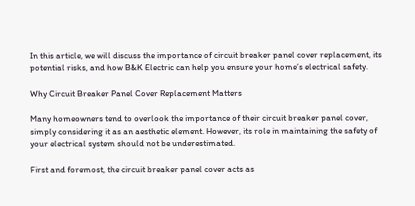In this article, we will discuss the importance of circuit breaker panel cover replacement, its potential risks, and how B&K Electric can help you ensure your home’s electrical safety.

Why Circuit Breaker Panel Cover Replacement Matters

Many homeowners tend to overlook the importance of their circuit breaker panel cover, simply considering it as an aesthetic element. However, its role in maintaining the safety of your electrical system should not be underestimated.

First and foremost, the circuit breaker panel cover acts as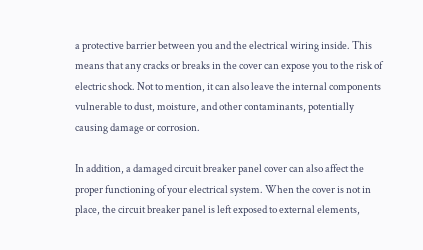a protective barrier between you and the electrical wiring inside. This means that any cracks or breaks in the cover can expose you to the risk of electric shock. Not to mention, it can also leave the internal components vulnerable to dust, moisture, and other contaminants, potentially causing damage or corrosion.

In addition, a damaged circuit breaker panel cover can also affect the proper functioning of your electrical system. When the cover is not in place, the circuit breaker panel is left exposed to external elements,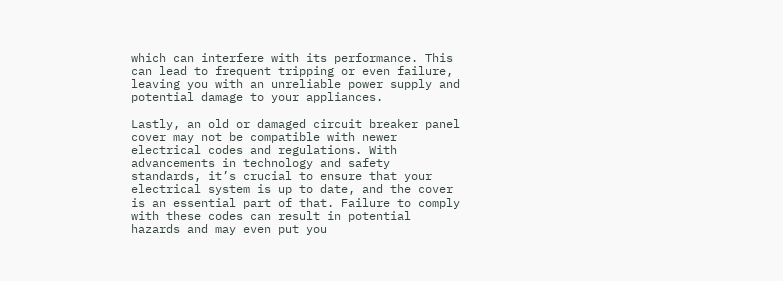which can interfere with its performance. This can lead to frequent tripping or even failure, leaving you with an unreliable power supply and potential damage to your appliances.

Lastly, an old or damaged circuit breaker panel cover may not be compatible with newer electrical codes and regulations. With advancements in technology and safety standards, it’s crucial to ensure that your electrical system is up to date, and the cover is an essential part of that. Failure to comply with these codes can result in potential hazards and may even put you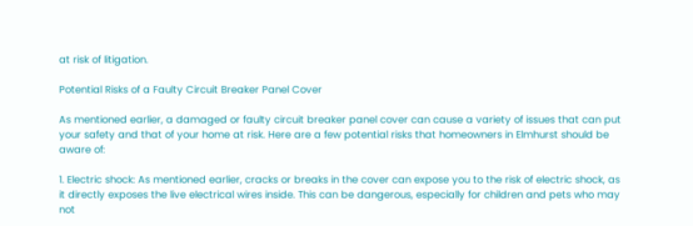at risk of litigation.

Potential Risks of a Faulty Circuit Breaker Panel Cover

As mentioned earlier, a damaged or faulty circuit breaker panel cover can cause a variety of issues that can put your safety and that of your home at risk. Here are a few potential risks that homeowners in Elmhurst should be aware of:

1. Electric shock: As mentioned earlier, cracks or breaks in the cover can expose you to the risk of electric shock, as it directly exposes the live electrical wires inside. This can be dangerous, especially for children and pets who may not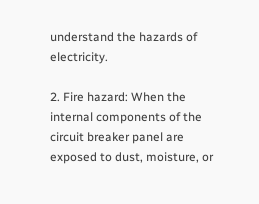understand the hazards of electricity.

2. Fire hazard: When the internal components of the circuit breaker panel are exposed to dust, moisture, or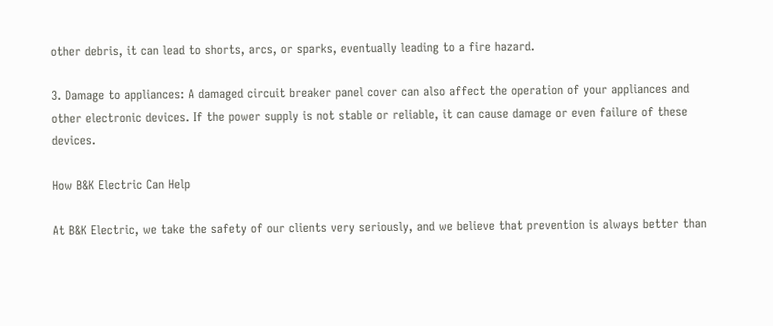other debris, it can lead to shorts, arcs, or sparks, eventually leading to a fire hazard.

3. Damage to appliances: A damaged circuit breaker panel cover can also affect the operation of your appliances and other electronic devices. If the power supply is not stable or reliable, it can cause damage or even failure of these devices.

How B&K Electric Can Help

At B&K Electric, we take the safety of our clients very seriously, and we believe that prevention is always better than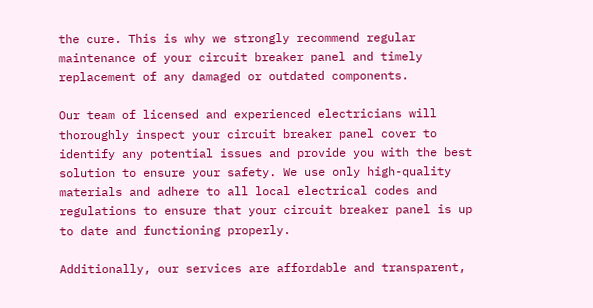the cure. This is why we strongly recommend regular maintenance of your circuit breaker panel and timely replacement of any damaged or outdated components.

Our team of licensed and experienced electricians will thoroughly inspect your circuit breaker panel cover to identify any potential issues and provide you with the best solution to ensure your safety. We use only high-quality materials and adhere to all local electrical codes and regulations to ensure that your circuit breaker panel is up to date and functioning properly.

Additionally, our services are affordable and transparent,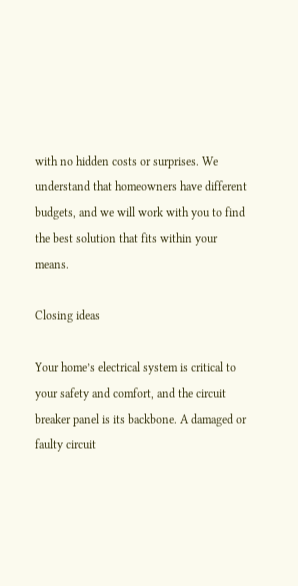with no hidden costs or surprises. We understand that homeowners have different budgets, and we will work with you to find the best solution that fits within your means.

Closing ideas

Your home’s electrical system is critical to your safety and comfort, and the circuit breaker panel is its backbone. A damaged or faulty circuit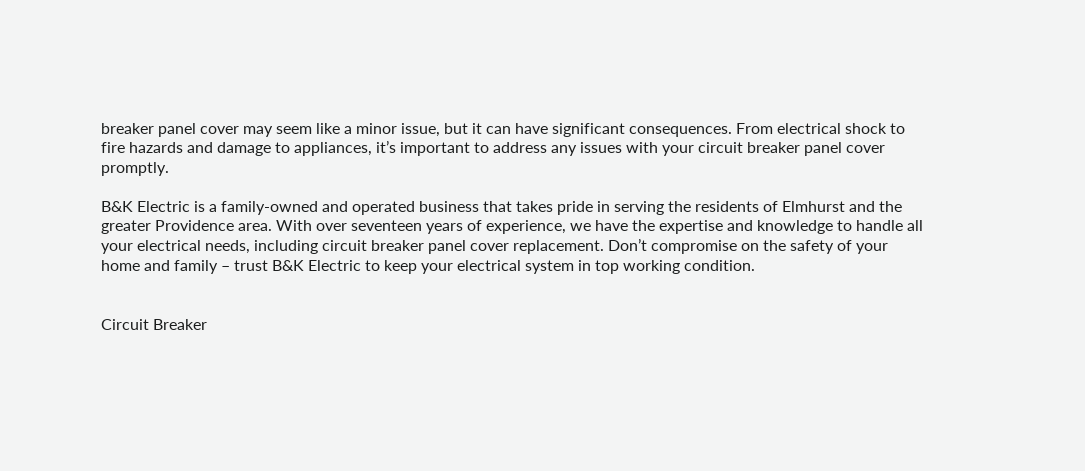breaker panel cover may seem like a minor issue, but it can have significant consequences. From electrical shock to fire hazards and damage to appliances, it’s important to address any issues with your circuit breaker panel cover promptly.

B&K Electric is a family-owned and operated business that takes pride in serving the residents of Elmhurst and the greater Providence area. With over seventeen years of experience, we have the expertise and knowledge to handle all your electrical needs, including circuit breaker panel cover replacement. Don’t compromise on the safety of your home and family – trust B&K Electric to keep your electrical system in top working condition.


Circuit Breaker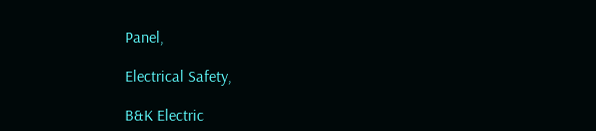Panel,

Electrical Safety,

B&K Electric